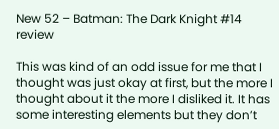New 52 – Batman: The Dark Knight #14 review

This was kind of an odd issue for me that I thought was just okay at first, but the more I thought about it the more I disliked it. It has some interesting elements but they don’t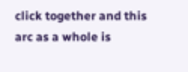click together and this arc as a whole is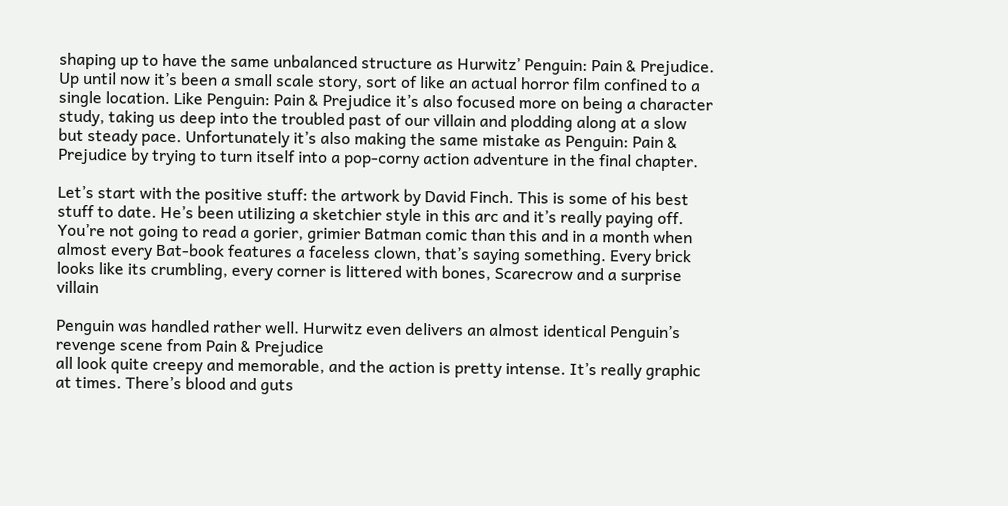shaping up to have the same unbalanced structure as Hurwitz’ Penguin: Pain & Prejudice. Up until now it’s been a small scale story, sort of like an actual horror film confined to a single location. Like Penguin: Pain & Prejudice it’s also focused more on being a character study, taking us deep into the troubled past of our villain and plodding along at a slow but steady pace. Unfortunately it’s also making the same mistake as Penguin: Pain & Prejudice by trying to turn itself into a pop-corny action adventure in the final chapter.

Let’s start with the positive stuff: the artwork by David Finch. This is some of his best stuff to date. He’s been utilizing a sketchier style in this arc and it’s really paying off. You’re not going to read a gorier, grimier Batman comic than this and in a month when almost every Bat-book features a faceless clown, that’s saying something. Every brick looks like its crumbling, every corner is littered with bones, Scarecrow and a surprise villain

Penguin was handled rather well. Hurwitz even delivers an almost identical Penguin’s revenge scene from Pain & Prejudice
all look quite creepy and memorable, and the action is pretty intense. It’s really graphic at times. There’s blood and guts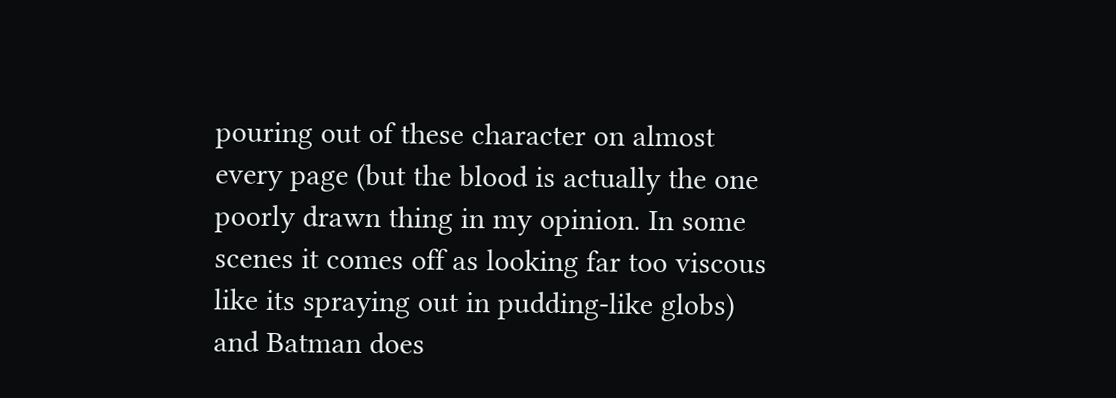pouring out of these character on almost every page (but the blood is actually the one poorly drawn thing in my opinion. In some scenes it comes off as looking far too viscous like its spraying out in pudding-like globs) and Batman does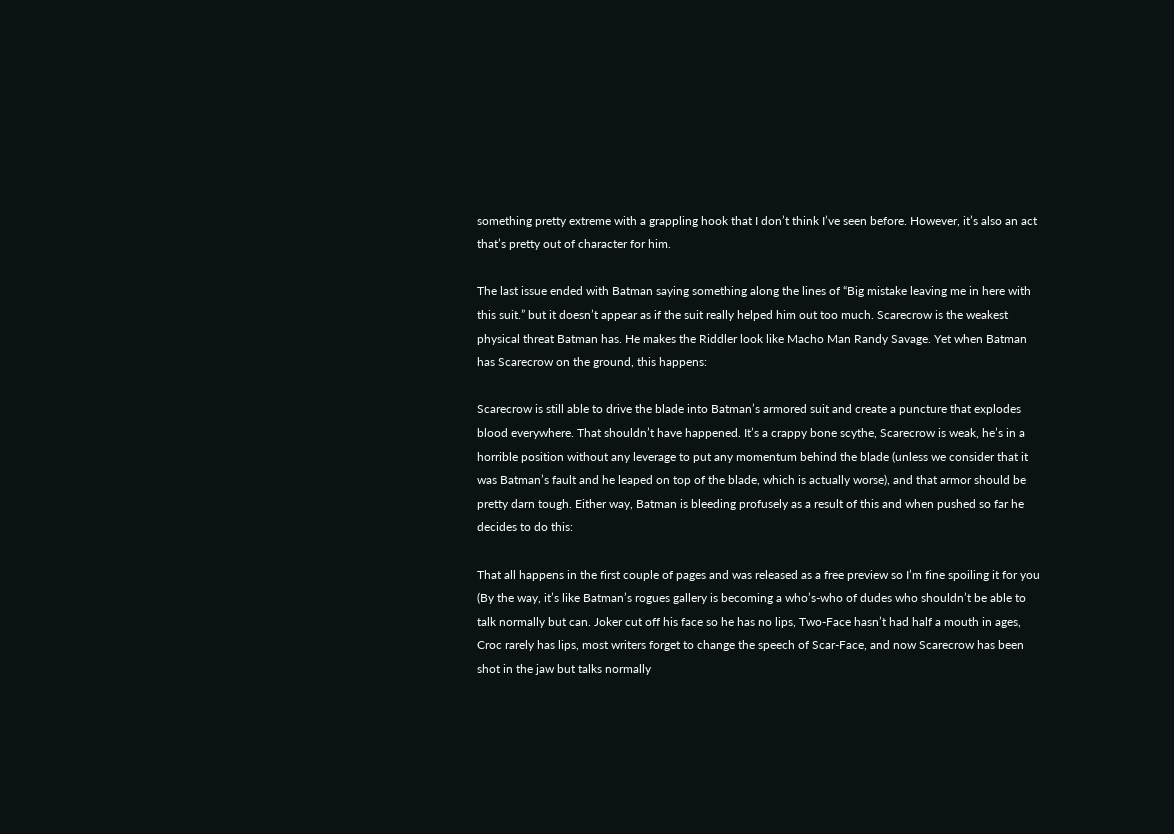something pretty extreme with a grappling hook that I don’t think I’ve seen before. However, it’s also an act that’s pretty out of character for him.

The last issue ended with Batman saying something along the lines of “Big mistake leaving me in here with this suit.” but it doesn’t appear as if the suit really helped him out too much. Scarecrow is the weakest  physical threat Batman has. He makes the Riddler look like Macho Man Randy Savage. Yet when Batman has Scarecrow on the ground, this happens:

Scarecrow is still able to drive the blade into Batman’s armored suit and create a puncture that explodes blood everywhere. That shouldn’t have happened. It’s a crappy bone scythe, Scarecrow is weak, he’s in a horrible position without any leverage to put any momentum behind the blade (unless we consider that it was Batman’s fault and he leaped on top of the blade, which is actually worse), and that armor should be pretty darn tough. Either way, Batman is bleeding profusely as a result of this and when pushed so far he decides to do this:

That all happens in the first couple of pages and was released as a free preview so I’m fine spoiling it for you (By the way, it’s like Batman’s rogues gallery is becoming a who’s-who of dudes who shouldn’t be able to talk normally but can. Joker cut off his face so he has no lips, Two-Face hasn’t had half a mouth in ages, Croc rarely has lips, most writers forget to change the speech of Scar-Face, and now Scarecrow has been shot in the jaw but talks normally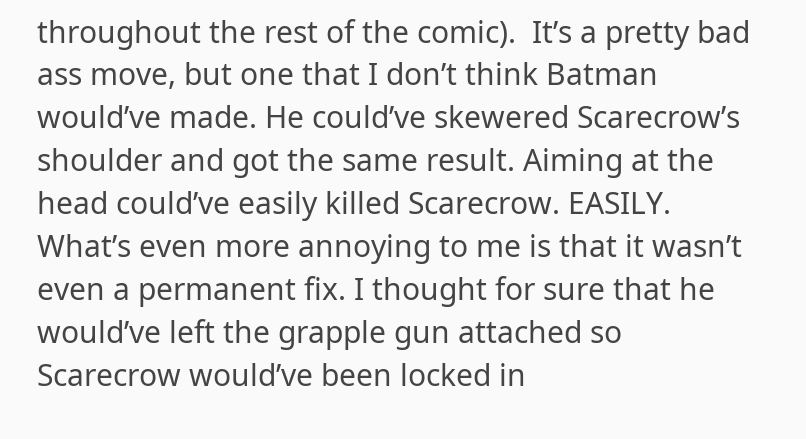throughout the rest of the comic).  It’s a pretty bad ass move, but one that I don’t think Batman would’ve made. He could’ve skewered Scarecrow’s shoulder and got the same result. Aiming at the head could’ve easily killed Scarecrow. EASILY. What’s even more annoying to me is that it wasn’t even a permanent fix. I thought for sure that he would’ve left the grapple gun attached so Scarecrow would’ve been locked in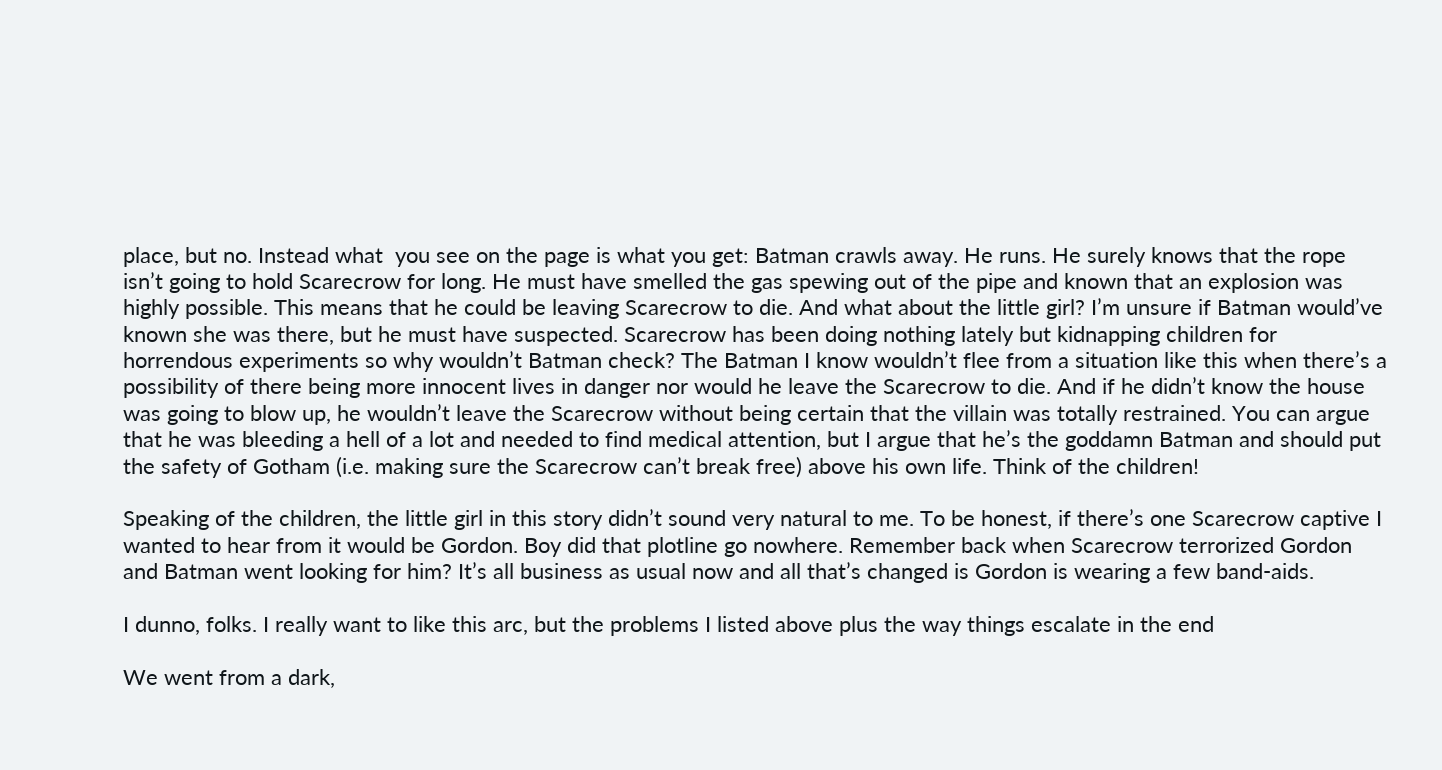place, but no. Instead what  you see on the page is what you get: Batman crawls away. He runs. He surely knows that the rope isn’t going to hold Scarecrow for long. He must have smelled the gas spewing out of the pipe and known that an explosion was highly possible. This means that he could be leaving Scarecrow to die. And what about the little girl? I’m unsure if Batman would’ve known she was there, but he must have suspected. Scarecrow has been doing nothing lately but kidnapping children for horrendous experiments so why wouldn’t Batman check? The Batman I know wouldn’t flee from a situation like this when there’s a possibility of there being more innocent lives in danger nor would he leave the Scarecrow to die. And if he didn’t know the house was going to blow up, he wouldn’t leave the Scarecrow without being certain that the villain was totally restrained. You can argue that he was bleeding a hell of a lot and needed to find medical attention, but I argue that he’s the goddamn Batman and should put the safety of Gotham (i.e. making sure the Scarecrow can’t break free) above his own life. Think of the children!

Speaking of the children, the little girl in this story didn’t sound very natural to me. To be honest, if there’s one Scarecrow captive I wanted to hear from it would be Gordon. Boy did that plotline go nowhere. Remember back when Scarecrow terrorized Gordon and Batman went looking for him? It’s all business as usual now and all that’s changed is Gordon is wearing a few band-aids.

I dunno, folks. I really want to like this arc, but the problems I listed above plus the way things escalate in the end

We went from a dark,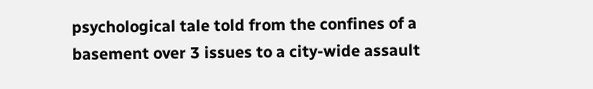psychological tale told from the confines of a basement over 3 issues to a city-wide assault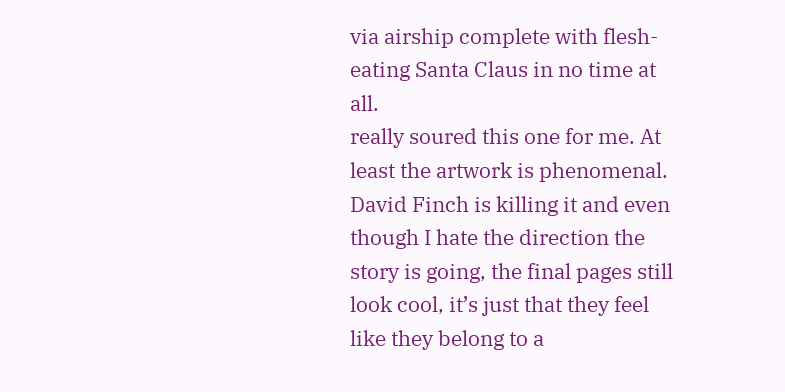via airship complete with flesh-eating Santa Claus in no time at all.
really soured this one for me. At least the artwork is phenomenal. David Finch is killing it and even though I hate the direction the story is going, the final pages still look cool, it’s just that they feel like they belong to a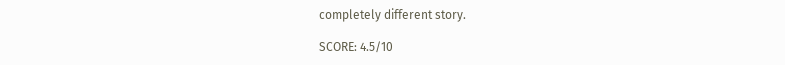completely different story.

SCORE: 4.5/10